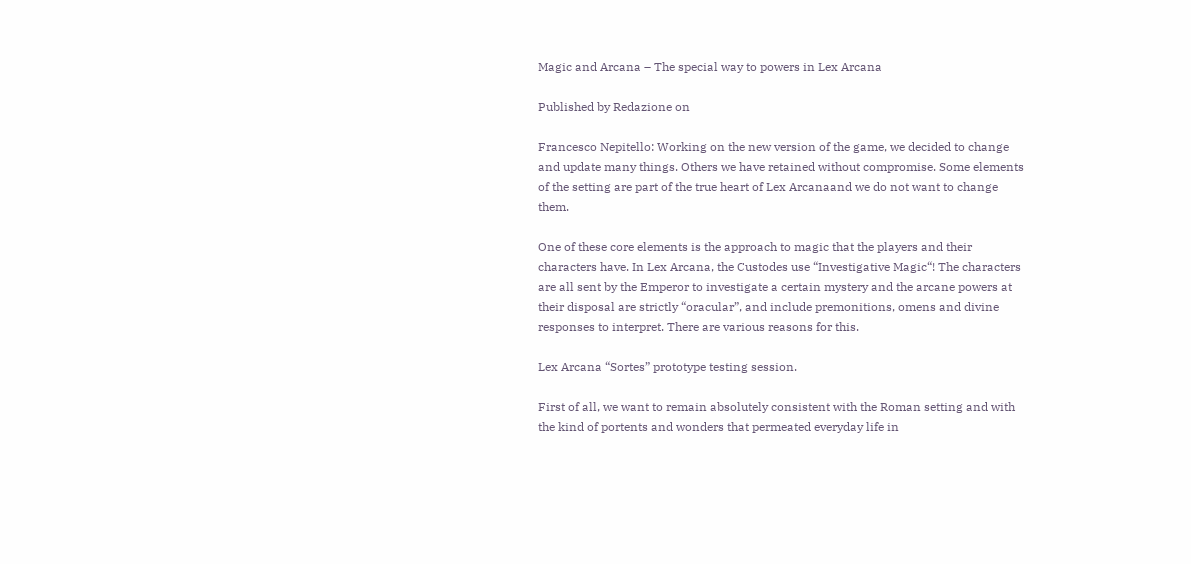Magic and Arcana – The special way to powers in Lex Arcana

Published by Redazione on

Francesco Nepitello: Working on the new version of the game, we decided to change and update many things. Others we have retained without compromise. Some elements of the setting are part of the true heart of Lex Arcanaand we do not want to change them.

One of these core elements is the approach to magic that the players and their characters have. In Lex Arcana, the Custodes use “Investigative Magic“! The characters are all sent by the Emperor to investigate a certain mystery and the arcane powers at their disposal are strictly “oracular”, and include premonitions, omens and divine responses to interpret. There are various reasons for this.

Lex Arcana “Sortes” prototype testing session.

First of all, we want to remain absolutely consistent with the Roman setting and with the kind of portents and wonders that permeated everyday life in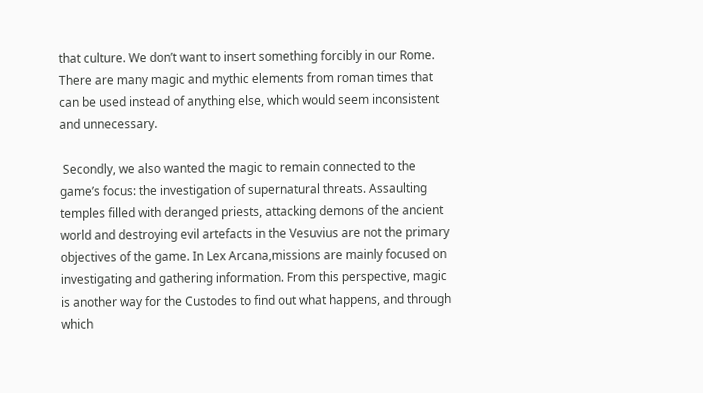that culture. We don’t want to insert something forcibly in our Rome. There are many magic and mythic elements from roman times that can be used instead of anything else, which would seem inconsistent and unnecessary.

 Secondly, we also wanted the magic to remain connected to the game’s focus: the investigation of supernatural threats. Assaulting temples filled with deranged priests, attacking demons of the ancient world and destroying evil artefacts in the Vesuvius are not the primary objectives of the game. In Lex Arcana,missions are mainly focused on investigating and gathering information. From this perspective, magic is another way for the Custodes to find out what happens, and through which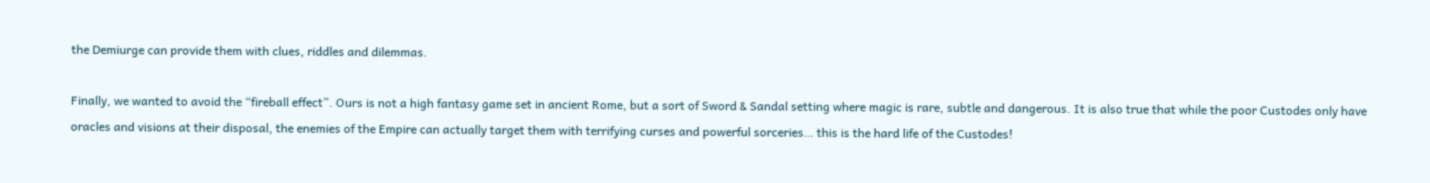the Demiurge can provide them with clues, riddles and dilemmas.

Finally, we wanted to avoid the “fireball effect”. Ours is not a high fantasy game set in ancient Rome, but a sort of Sword & Sandal setting where magic is rare, subtle and dangerous. It is also true that while the poor Custodes only have oracles and visions at their disposal, the enemies of the Empire can actually target them with terrifying curses and powerful sorceries… this is the hard life of the Custodes!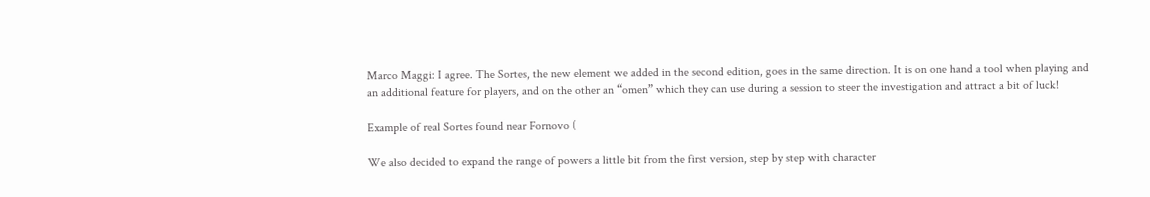Marco Maggi: I agree. The Sortes, the new element we added in the second edition, goes in the same direction. It is on one hand a tool when playing and an additional feature for players, and on the other an “omen” which they can use during a session to steer the investigation and attract a bit of luck!

Example of real Sortes found near Fornovo (

We also decided to expand the range of powers a little bit from the first version, step by step with character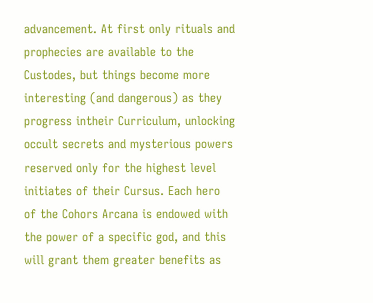advancement. At first only rituals and prophecies are available to the Custodes, but things become more interesting (and dangerous) as they progress intheir Curriculum, unlocking occult secrets and mysterious powers reserved only for the highest level initiates of their Cursus. Each hero of the Cohors Arcana is endowed with the power of a specific god, and this will grant them greater benefits as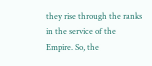they rise through the ranks in the service of the Empire. So, the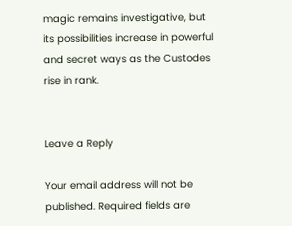magic remains investigative, but its possibilities increase in powerful and secret ways as the Custodes rise in rank.


Leave a Reply

Your email address will not be published. Required fields are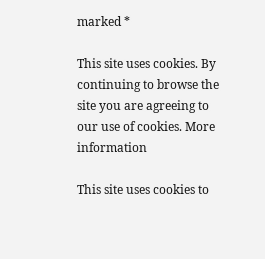marked *

This site uses cookies. By continuing to browse the site you are agreeing to our use of cookies. More information

This site uses cookies to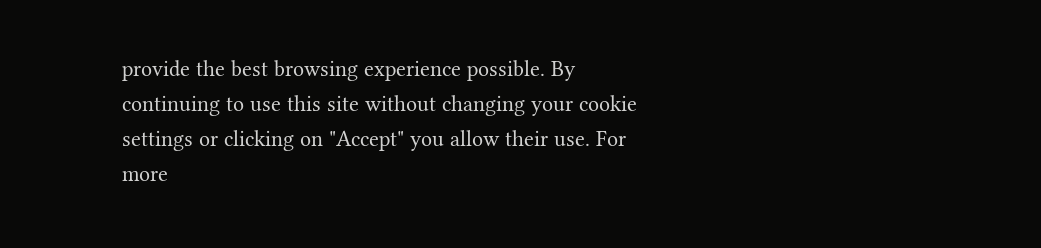provide the best browsing experience possible. By continuing to use this site without changing your cookie settings or clicking on "Accept" you allow their use. For more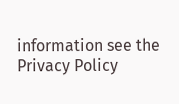information see the Privacy Policy